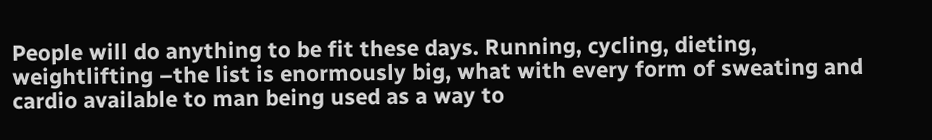People will do anything to be fit these days. Running, cycling, dieting, weightlifting –the list is enormously big, what with every form of sweating and cardio available to man being used as a way to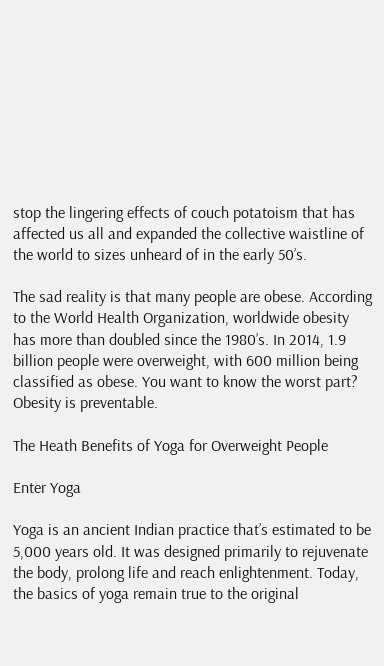stop the lingering effects of couch potatoism that has affected us all and expanded the collective waistline of the world to sizes unheard of in the early 50’s.

The sad reality is that many people are obese. According to the World Health Organization, worldwide obesity has more than doubled since the 1980’s. In 2014, 1.9 billion people were overweight, with 600 million being classified as obese. You want to know the worst part? Obesity is preventable.

The Heath Benefits of Yoga for Overweight People

Enter Yoga

Yoga is an ancient Indian practice that’s estimated to be 5,000 years old. It was designed primarily to rejuvenate the body, prolong life and reach enlightenment. Today, the basics of yoga remain true to the original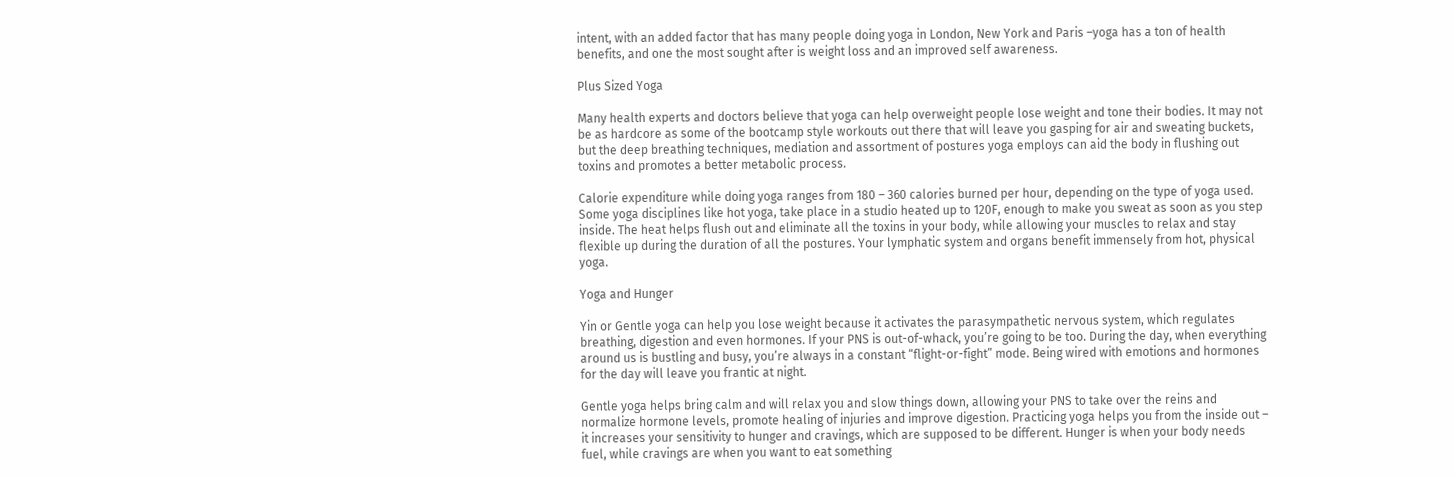intent, with an added factor that has many people doing yoga in London, New York and Paris –yoga has a ton of health benefits, and one the most sought after is weight loss and an improved self awareness.

Plus Sized Yoga

Many health experts and doctors believe that yoga can help overweight people lose weight and tone their bodies. It may not be as hardcore as some of the bootcamp style workouts out there that will leave you gasping for air and sweating buckets, but the deep breathing techniques, mediation and assortment of postures yoga employs can aid the body in flushing out toxins and promotes a better metabolic process.

Calorie expenditure while doing yoga ranges from 180 – 360 calories burned per hour, depending on the type of yoga used. Some yoga disciplines like hot yoga, take place in a studio heated up to 120F, enough to make you sweat as soon as you step inside. The heat helps flush out and eliminate all the toxins in your body, while allowing your muscles to relax and stay flexible up during the duration of all the postures. Your lymphatic system and organs benefit immensely from hot, physical yoga.

Yoga and Hunger

Yin or Gentle yoga can help you lose weight because it activates the parasympathetic nervous system, which regulates breathing, digestion and even hormones. If your PNS is out-of-whack, you’re going to be too. During the day, when everything around us is bustling and busy, you’re always in a constant “flight-or-fight” mode. Being wired with emotions and hormones for the day will leave you frantic at night.

Gentle yoga helps bring calm and will relax you and slow things down, allowing your PNS to take over the reins and normalize hormone levels, promote healing of injuries and improve digestion. Practicing yoga helps you from the inside out – it increases your sensitivity to hunger and cravings, which are supposed to be different. Hunger is when your body needs fuel, while cravings are when you want to eat something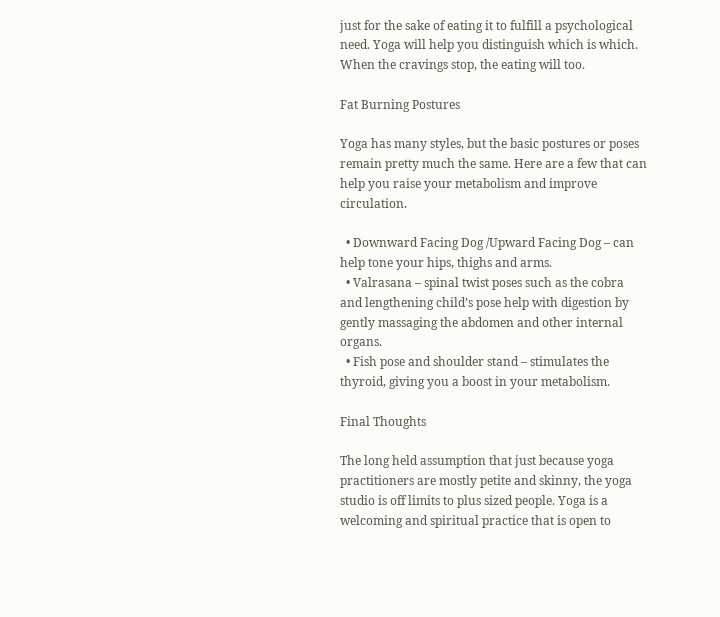just for the sake of eating it to fulfill a psychological need. Yoga will help you distinguish which is which. When the cravings stop, the eating will too.

Fat Burning Postures

Yoga has many styles, but the basic postures or poses remain pretty much the same. Here are a few that can help you raise your metabolism and improve circulation.

  • Downward Facing Dog /Upward Facing Dog – can help tone your hips, thighs and arms.
  • Valrasana – spinal twist poses such as the cobra and lengthening child’s pose help with digestion by gently massaging the abdomen and other internal organs.
  • Fish pose and shoulder stand – stimulates the thyroid, giving you a boost in your metabolism.

Final Thoughts

The long held assumption that just because yoga practitioners are mostly petite and skinny, the yoga studio is off limits to plus sized people. Yoga is a welcoming and spiritual practice that is open to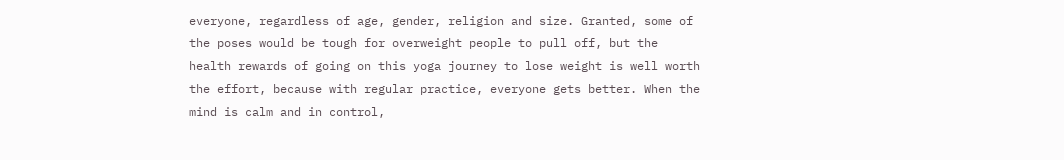everyone, regardless of age, gender, religion and size. Granted, some of the poses would be tough for overweight people to pull off, but the health rewards of going on this yoga journey to lose weight is well worth the effort, because with regular practice, everyone gets better. When the mind is calm and in control,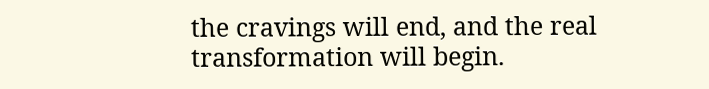the cravings will end, and the real transformation will begin.